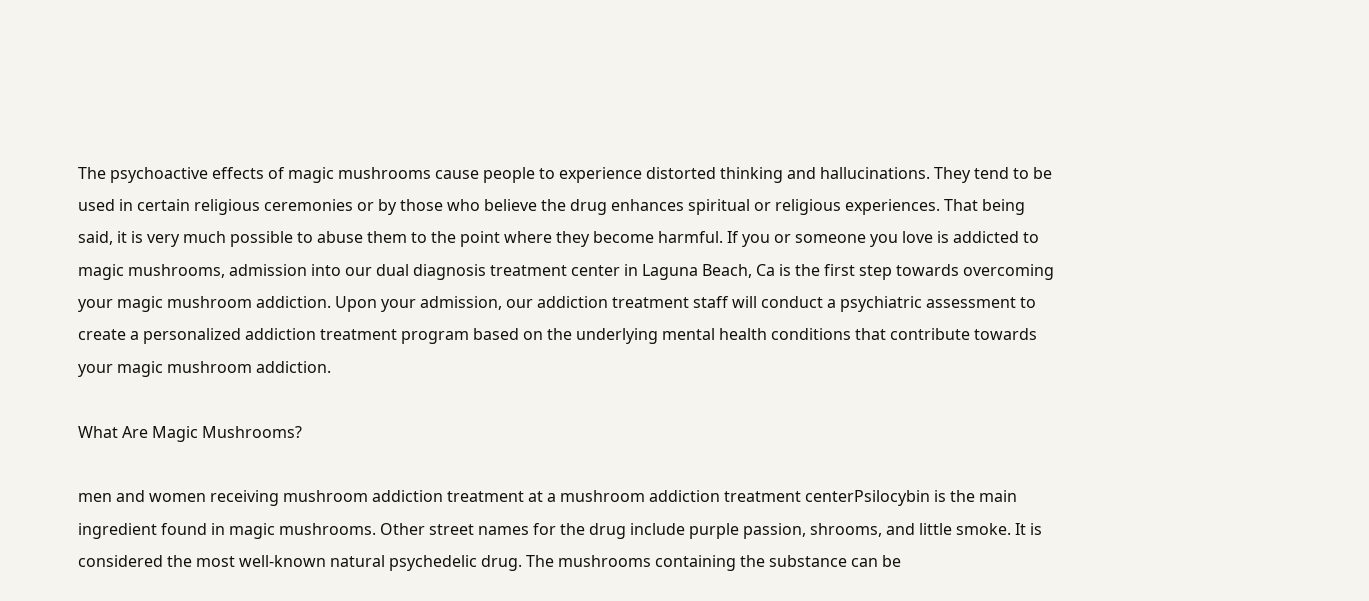The psychoactive effects of magic mushrooms cause people to experience distorted thinking and hallucinations. They tend to be used in certain religious ceremonies or by those who believe the drug enhances spiritual or religious experiences. That being said, it is very much possible to abuse them to the point where they become harmful. If you or someone you love is addicted to magic mushrooms, admission into our dual diagnosis treatment center in Laguna Beach, Ca is the first step towards overcoming your magic mushroom addiction. Upon your admission, our addiction treatment staff will conduct a psychiatric assessment to create a personalized addiction treatment program based on the underlying mental health conditions that contribute towards your magic mushroom addiction.

What Are Magic Mushrooms?

men and women receiving mushroom addiction treatment at a mushroom addiction treatment centerPsilocybin is the main ingredient found in magic mushrooms. Other street names for the drug include purple passion, shrooms, and little smoke. It is considered the most well-known natural psychedelic drug. The mushrooms containing the substance can be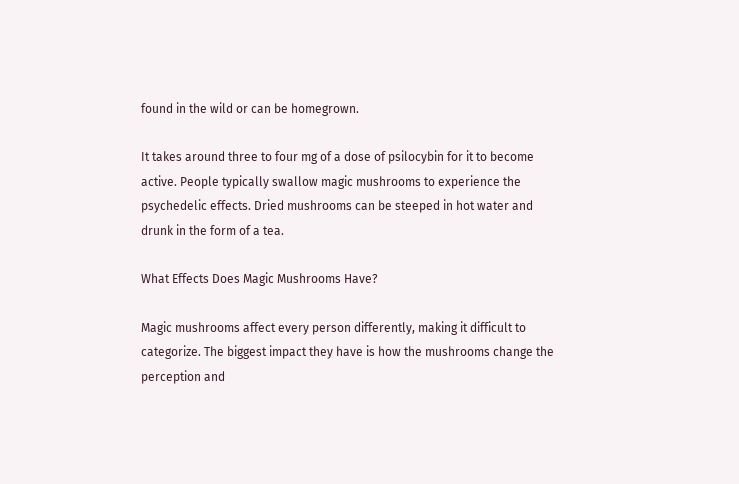found in the wild or can be homegrown.

It takes around three to four mg of a dose of psilocybin for it to become active. People typically swallow magic mushrooms to experience the psychedelic effects. Dried mushrooms can be steeped in hot water and drunk in the form of a tea.

What Effects Does Magic Mushrooms Have?

Magic mushrooms affect every person differently, making it difficult to categorize. The biggest impact they have is how the mushrooms change the perception and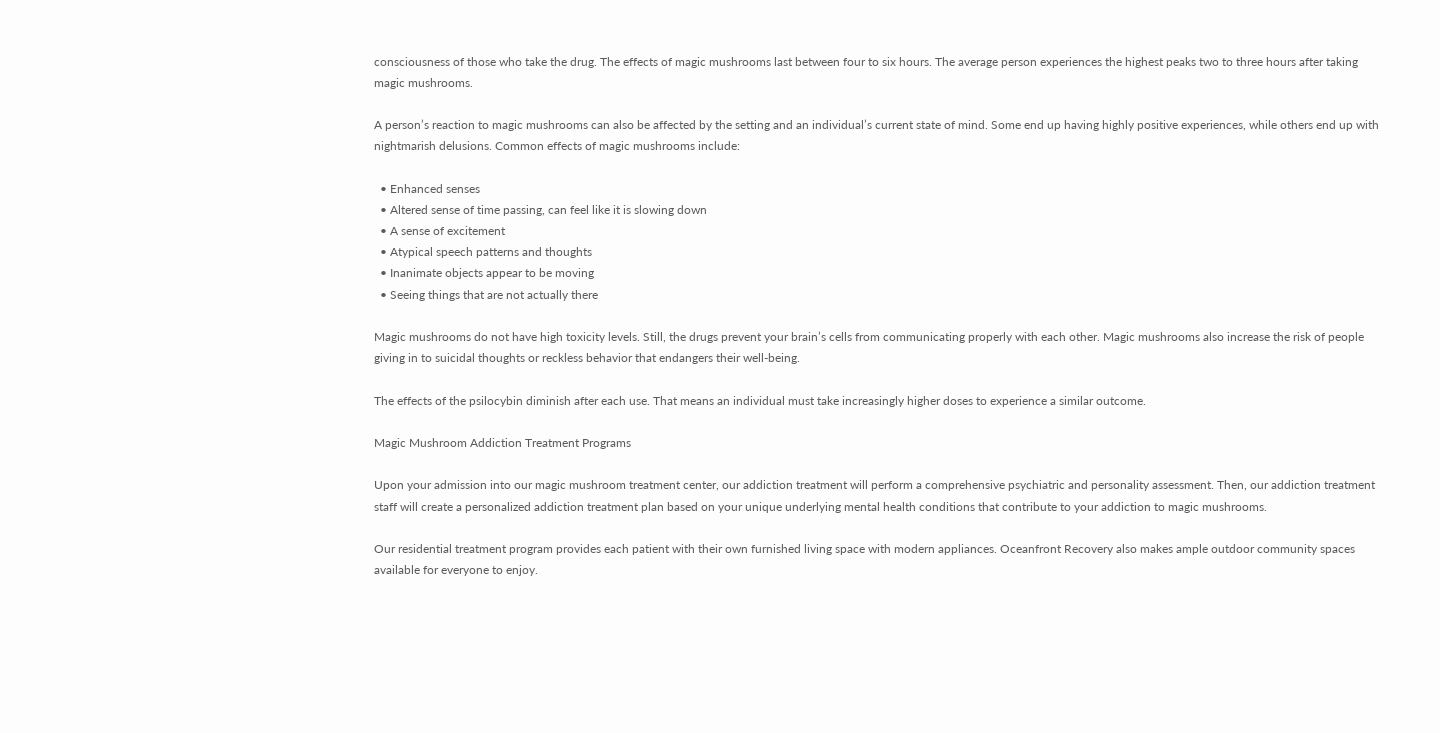consciousness of those who take the drug. The effects of magic mushrooms last between four to six hours. The average person experiences the highest peaks two to three hours after taking magic mushrooms.

A person’s reaction to magic mushrooms can also be affected by the setting and an individual’s current state of mind. Some end up having highly positive experiences, while others end up with nightmarish delusions. Common effects of magic mushrooms include:

  • Enhanced senses
  • Altered sense of time passing, can feel like it is slowing down
  • A sense of excitement
  • Atypical speech patterns and thoughts
  • Inanimate objects appear to be moving
  • Seeing things that are not actually there

Magic mushrooms do not have high toxicity levels. Still, the drugs prevent your brain’s cells from communicating properly with each other. Magic mushrooms also increase the risk of people giving in to suicidal thoughts or reckless behavior that endangers their well-being.

The effects of the psilocybin diminish after each use. That means an individual must take increasingly higher doses to experience a similar outcome.

Magic Mushroom Addiction Treatment Programs

Upon your admission into our magic mushroom treatment center, our addiction treatment will perform a comprehensive psychiatric and personality assessment. Then, our addiction treatment staff will create a personalized addiction treatment plan based on your unique underlying mental health conditions that contribute to your addiction to magic mushrooms.

Our residential treatment program provides each patient with their own furnished living space with modern appliances. Oceanfront Recovery also makes ample outdoor community spaces available for everyone to enjoy.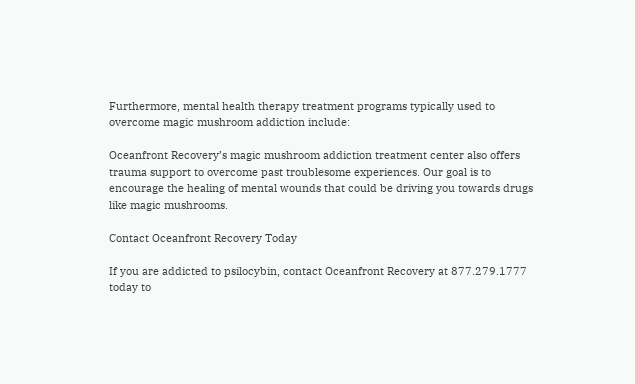Furthermore, mental health therapy treatment programs typically used to overcome magic mushroom addiction include:

Oceanfront Recovery’s magic mushroom addiction treatment center also offers trauma support to overcome past troublesome experiences. Our goal is to encourage the healing of mental wounds that could be driving you towards drugs like magic mushrooms.

Contact Oceanfront Recovery Today

If you are addicted to psilocybin, contact Oceanfront Recovery at 877.279.1777 today to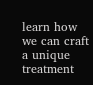learn how we can craft a unique treatment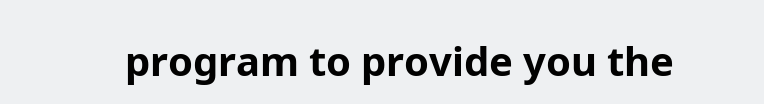program to provide you the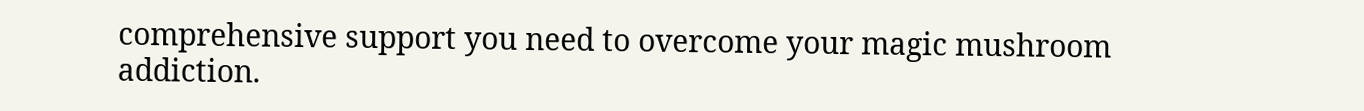comprehensive support you need to overcome your magic mushroom addiction.